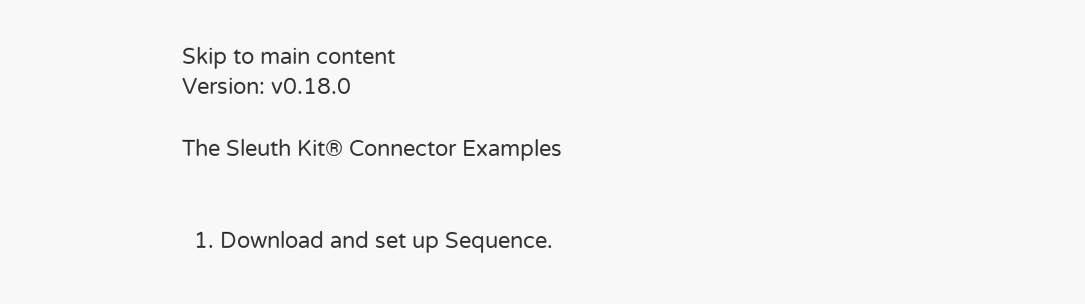Skip to main content
Version: v0.18.0

The Sleuth Kit® Connector Examples


  1. Download and set up Sequence.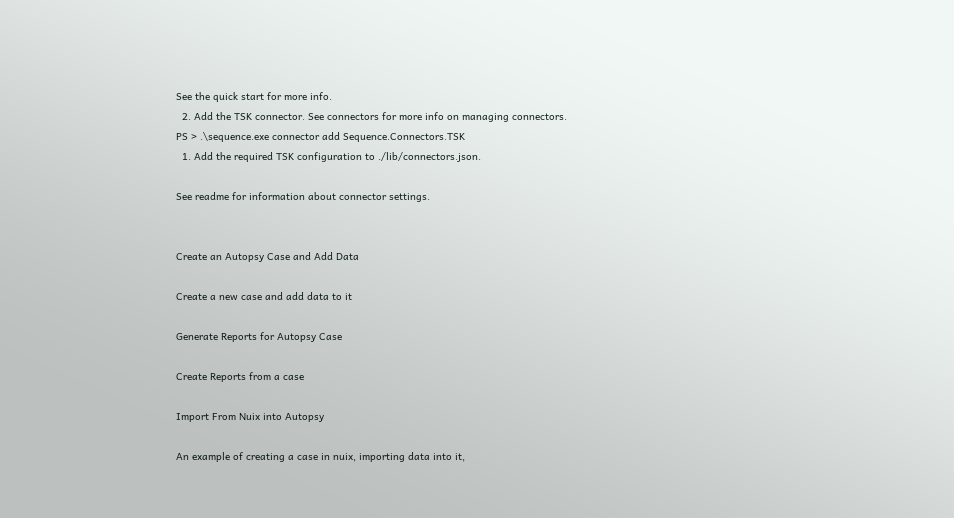See the quick start for more info.
  2. Add the TSK connector. See connectors for more info on managing connectors.
PS > .\sequence.exe connector add Sequence.Connectors.TSK
  1. Add the required TSK configuration to ./lib/connectors.json.

See readme for information about connector settings.


Create an Autopsy Case and Add Data

Create a new case and add data to it

Generate Reports for Autopsy Case

Create Reports from a case

Import From Nuix into Autopsy

An example of creating a case in nuix, importing data into it,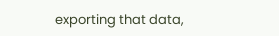exporting that data,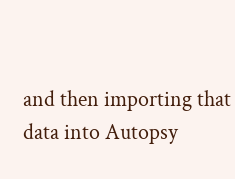and then importing that data into Autopsy